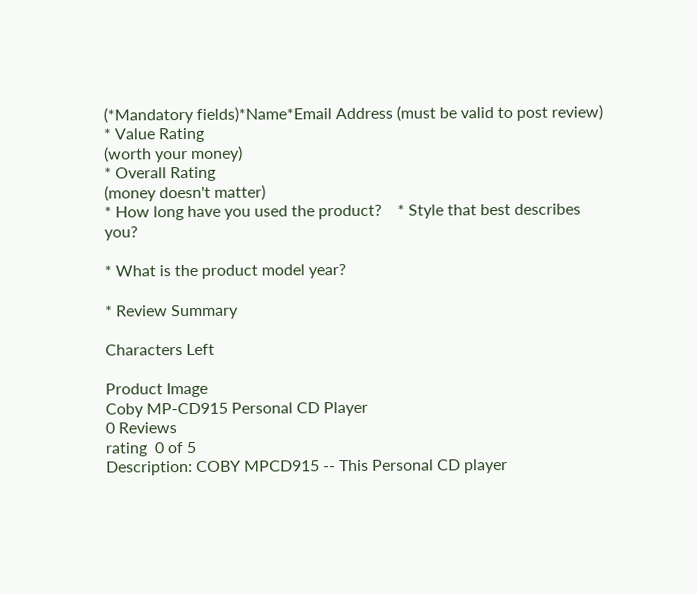(*Mandatory fields)*Name*Email Address (must be valid to post review)
* Value Rating
(worth your money)
* Overall Rating
(money doesn't matter)
* How long have you used the product?    * Style that best describes you?

* What is the product model year?

* Review Summary

Characters Left

Product Image
Coby MP-CD915 Personal CD Player
0 Reviews
rating  0 of 5
Description: COBY MPCD915 -- This Personal CD player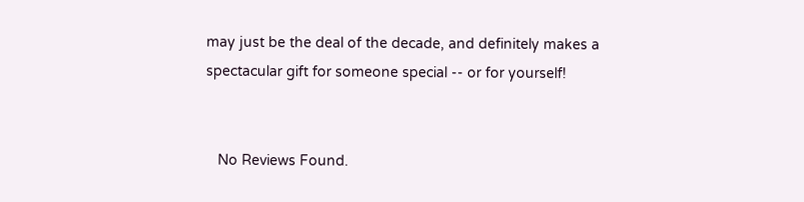may just be the deal of the decade, and definitely makes a spectacular gift for someone special -- or for yourself!


   No Reviews Found.